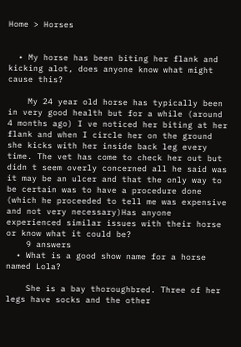Home > Horses


  • My horse has been biting her flank and kicking alot, does anyone know what might cause this?

    My 24 year old horse has typically been in very good health but for a while (around 4 months ago) I ve noticed her biting at her flank and when I circle her on the ground she kicks with her inside back leg every time. The vet has come to check her out but didn t seem overly concerned all he said was it may be an ulcer and that the only way to be certain was to have a procedure done (which he proceeded to tell me was expensive and not very necessary)Has anyone experienced similar issues with their horse or know what it could be?
    9 answers
  • What is a good show name for a horse named Lola?

    She is a bay thoroughbred. Three of her legs have socks and the other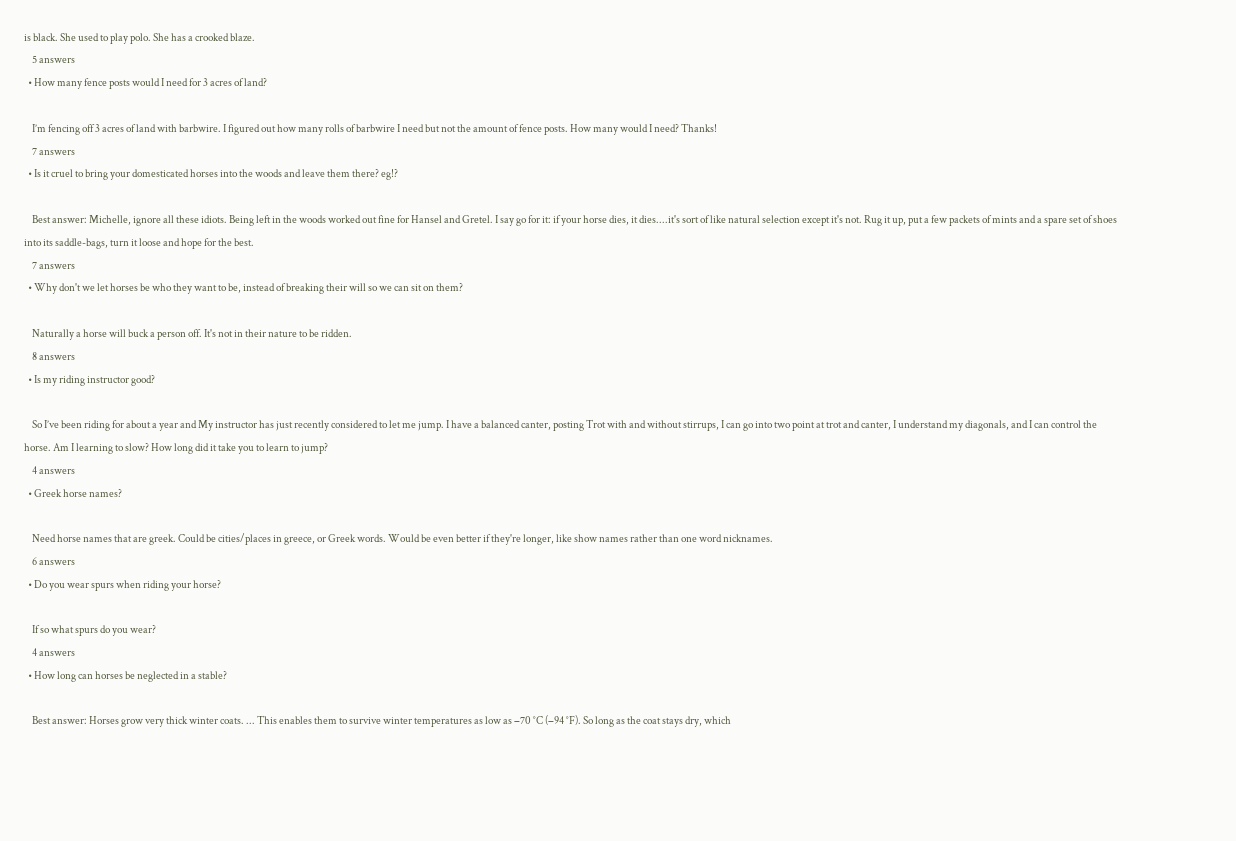is black. She used to play polo. She has a crooked blaze.
    5 answers
  • How many fence posts would I need for 3 acres of land?

    I’m fencing off 3 acres of land with barbwire. I figured out how many rolls of barbwire I need but not the amount of fence posts. How many would I need? Thanks!
    7 answers
  • Is it cruel to bring your domesticated horses into the woods and leave them there? eg!?

    Best answer: Michelle, ignore all these idiots. Being left in the woods worked out fine for Hansel and Gretel. I say go for it: if your horse dies, it dies....it's sort of like natural selection except it's not. Rug it up, put a few packets of mints and a spare set of shoes into its saddle-bags, turn it loose and hope for the best.
    7 answers
  • Why don't we let horses be who they want to be, instead of breaking their will so we can sit on them?

    Naturally a horse will buck a person off. It's not in their nature to be ridden.
    8 answers
  • Is my riding instructor good?

    So I’ve been riding for about a year and My instructor has just recently considered to let me jump. I have a balanced canter, posting Trot with and without stirrups, I can go into two point at trot and canter, I understand my diagonals, and I can control the horse. Am I learning to slow? How long did it take you to learn to jump?
    4 answers
  • Greek horse names?

    Need horse names that are greek. Could be cities/places in greece, or Greek words. Would be even better if they're longer, like show names rather than one word nicknames.
    6 answers
  • Do you wear spurs when riding your horse?

    If so what spurs do you wear?
    4 answers
  • How long can horses be neglected in a stable?

    Best answer: Horses grow very thick winter coats. ... This enables them to survive winter temperatures as low as −70 °C (−94 °F). So long as the coat stays dry, which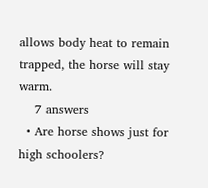allows body heat to remain trapped, the horse will stay warm.
    7 answers
  • Are horse shows just for high schoolers?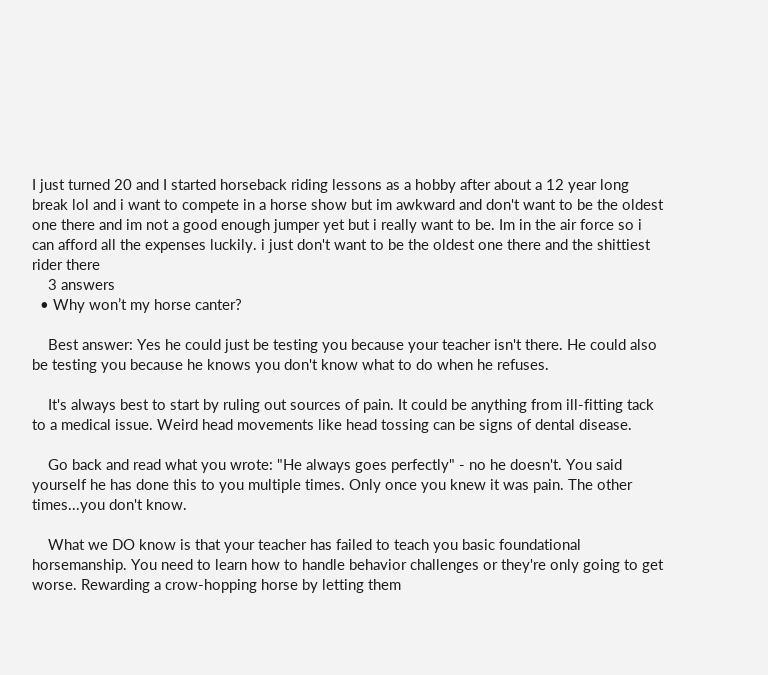I just turned 20 and I started horseback riding lessons as a hobby after about a 12 year long break lol and i want to compete in a horse show but im awkward and don't want to be the oldest one there and im not a good enough jumper yet but i really want to be. Im in the air force so i can afford all the expenses luckily. i just don't want to be the oldest one there and the shittiest rider there
    3 answers
  • Why won’t my horse canter?

    Best answer: Yes he could just be testing you because your teacher isn't there. He could also be testing you because he knows you don't know what to do when he refuses.

    It's always best to start by ruling out sources of pain. It could be anything from ill-fitting tack to a medical issue. Weird head movements like head tossing can be signs of dental disease.

    Go back and read what you wrote: "He always goes perfectly" - no he doesn't. You said yourself he has done this to you multiple times. Only once you knew it was pain. The other times...you don't know.

    What we DO know is that your teacher has failed to teach you basic foundational horsemanship. You need to learn how to handle behavior challenges or they're only going to get worse. Rewarding a crow-hopping horse by letting them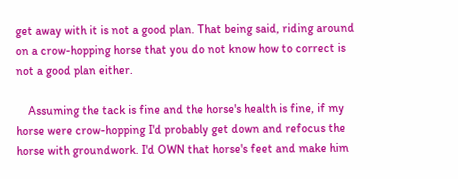get away with it is not a good plan. That being said, riding around on a crow-hopping horse that you do not know how to correct is not a good plan either.

    Assuming the tack is fine and the horse's health is fine, if my horse were crow-hopping I'd probably get down and refocus the horse with groundwork. I'd OWN that horse's feet and make him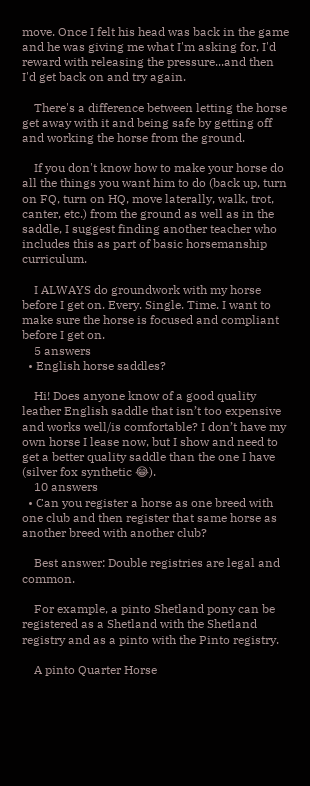move. Once I felt his head was back in the game and he was giving me what I'm asking for, I'd reward with releasing the pressure...and then I'd get back on and try again.

    There's a difference between letting the horse get away with it and being safe by getting off and working the horse from the ground.

    If you don't know how to make your horse do all the things you want him to do (back up, turn on FQ, turn on HQ, move laterally, walk, trot, canter, etc.) from the ground as well as in the saddle, I suggest finding another teacher who includes this as part of basic horsemanship curriculum.

    I ALWAYS do groundwork with my horse before I get on. Every. Single. Time. I want to make sure the horse is focused and compliant before I get on.
    5 answers
  • English horse saddles?

    Hi! Does anyone know of a good quality leather English saddle that isn’t too expensive and works well/is comfortable? I don’t have my own horse I lease now, but I show and need to get a better quality saddle than the one I have (silver fox synthetic 😂).
    10 answers
  • Can you register a horse as one breed with one club and then register that same horse as another breed with another club?

    Best answer: Double registries are legal and common.

    For example, a pinto Shetland pony can be registered as a Shetland with the Shetland registry and as a pinto with the Pinto registry.

    A pinto Quarter Horse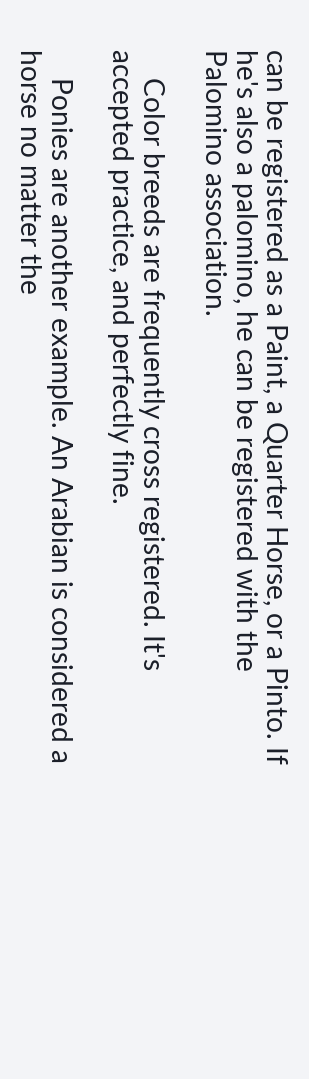can be registered as a Paint, a Quarter Horse, or a Pinto. If he's also a palomino, he can be registered with the Palomino association.

    Color breeds are frequently cross registered. It's accepted practice, and perfectly fine.

    Ponies are another example. An Arabian is considered a horse no matter the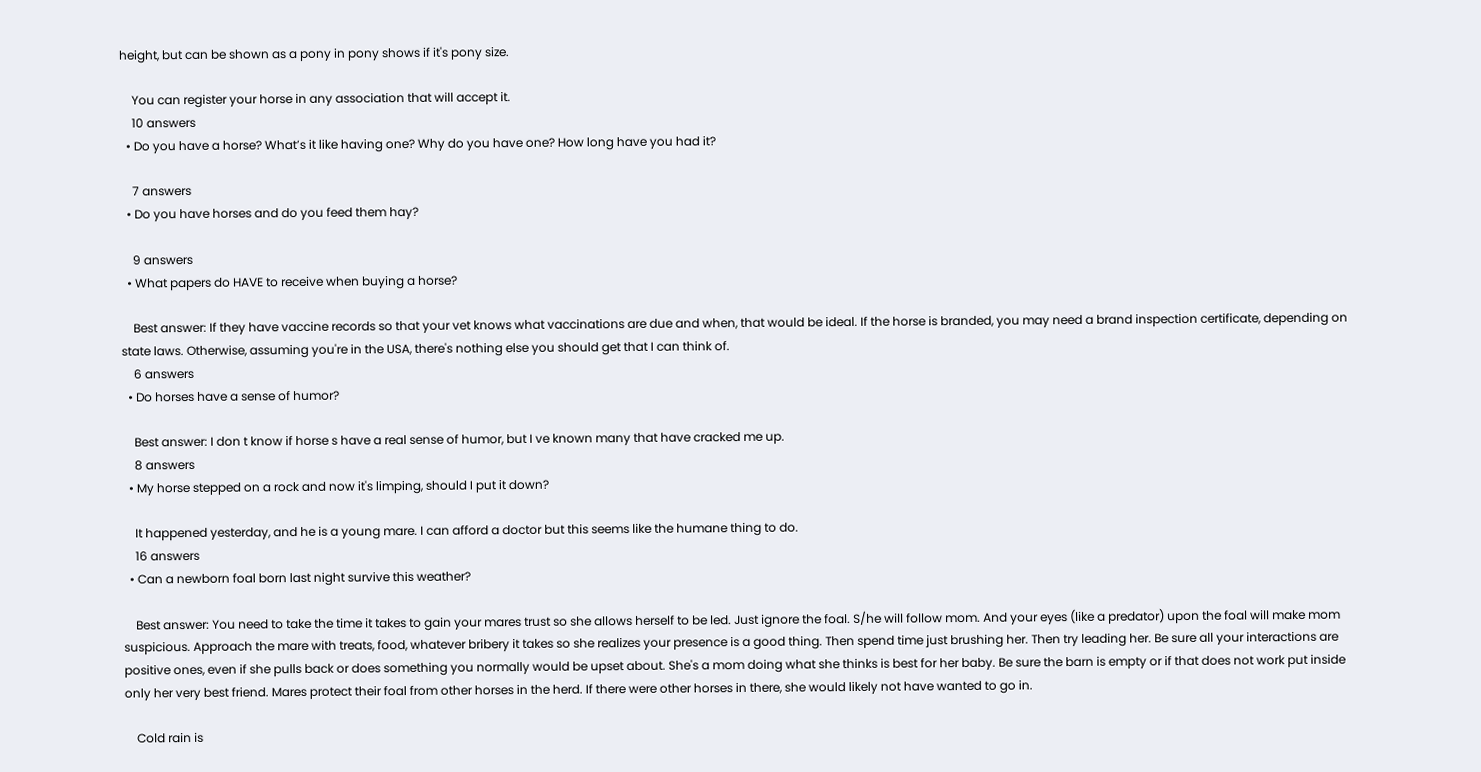height, but can be shown as a pony in pony shows if it's pony size.

    You can register your horse in any association that will accept it.
    10 answers
  • Do you have a horse? What’s it like having one? Why do you have one? How long have you had it?

    7 answers
  • Do you have horses and do you feed them hay?

    9 answers
  • What papers do HAVE to receive when buying a horse?

    Best answer: If they have vaccine records so that your vet knows what vaccinations are due and when, that would be ideal. If the horse is branded, you may need a brand inspection certificate, depending on state laws. Otherwise, assuming you're in the USA, there's nothing else you should get that I can think of.
    6 answers
  • Do horses have a sense of humor?

    Best answer: I don t know if horse s have a real sense of humor, but I ve known many that have cracked me up.
    8 answers
  • My horse stepped on a rock and now it's limping, should I put it down?

    It happened yesterday, and he is a young mare. I can afford a doctor but this seems like the humane thing to do.
    16 answers
  • Can a newborn foal born last night survive this weather?

    Best answer: You need to take the time it takes to gain your mares trust so she allows herself to be led. Just ignore the foal. S/he will follow mom. And your eyes (like a predator) upon the foal will make mom suspicious. Approach the mare with treats, food, whatever bribery it takes so she realizes your presence is a good thing. Then spend time just brushing her. Then try leading her. Be sure all your interactions are positive ones, even if she pulls back or does something you normally would be upset about. She's a mom doing what she thinks is best for her baby. Be sure the barn is empty or if that does not work put inside only her very best friend. Mares protect their foal from other horses in the herd. If there were other horses in there, she would likely not have wanted to go in.

    Cold rain is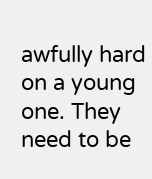awfully hard on a young one. They need to be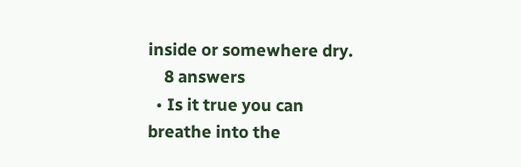inside or somewhere dry.
    8 answers
  • Is it true you can breathe into the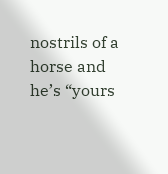nostrils of a horse and he’s “yours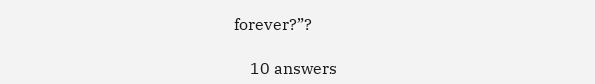forever?”?

    10 answers